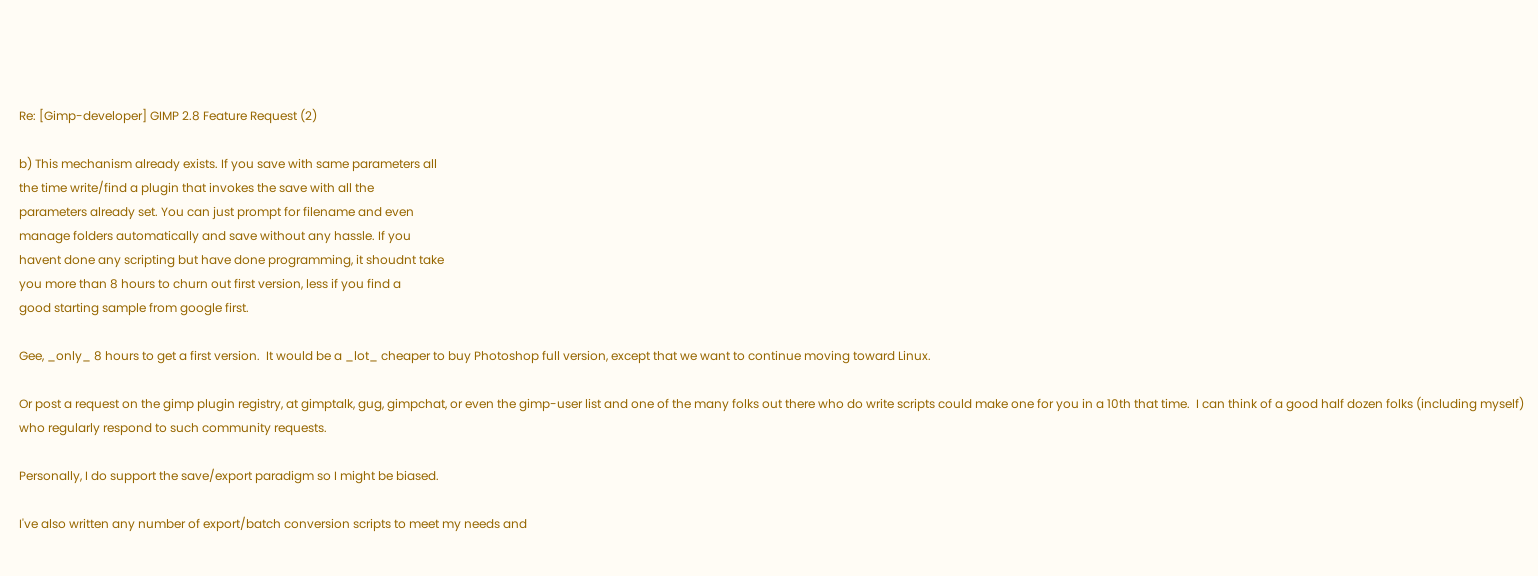Re: [Gimp-developer] GIMP 2.8 Feature Request (2)

b) This mechanism already exists. If you save with same parameters all
the time write/find a plugin that invokes the save with all the
parameters already set. You can just prompt for filename and even
manage folders automatically and save without any hassle. If you
havent done any scripting but have done programming, it shoudnt take
you more than 8 hours to churn out first version, less if you find a
good starting sample from google first.

Gee, _only_ 8 hours to get a first version.  It would be a _lot_ cheaper to buy Photoshop full version, except that we want to continue moving toward Linux.

Or post a request on the gimp plugin registry, at gimptalk, gug, gimpchat, or even the gimp-user list and one of the many folks out there who do write scripts could make one for you in a 10th that time.  I can think of a good half dozen folks (including myself) who regularly respond to such community requests.

Personally, I do support the save/export paradigm so I might be biased.

I've also written any number of export/batch conversion scripts to meet my needs and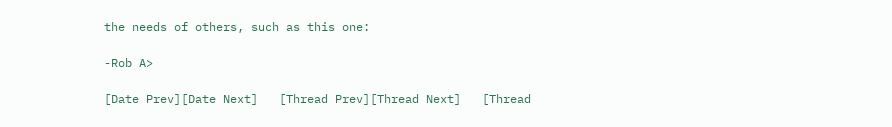the needs of others, such as this one:

-Rob A>

[Date Prev][Date Next]   [Thread Prev][Thread Next]   [Thread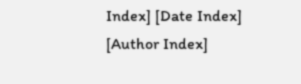Index] [Date Index] [Author Index]